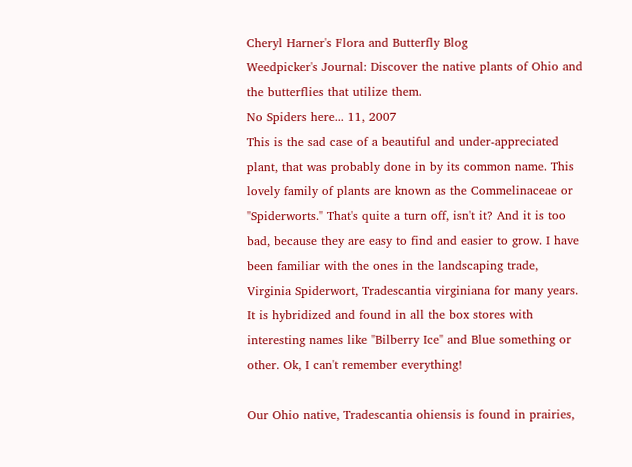Cheryl Harner's Flora and Butterfly Blog
Weedpicker's Journal: Discover the native plants of Ohio and the butterflies that utilize them.
No Spiders here... 11, 2007
This is the sad case of a beautiful and under-appreciated plant, that was probably done in by its common name. This lovely family of plants are known as the Commelinaceae or "Spiderworts." That's quite a turn off, isn't it? And it is too bad, because they are easy to find and easier to grow. I have been familiar with the ones in the landscaping trade, Virginia Spiderwort, Tradescantia virginiana for many years. It is hybridized and found in all the box stores with interesting names like "Bilberry Ice" and Blue something or other. Ok, I can't remember everything!

Our Ohio native, Tradescantia ohiensis is found in prairies,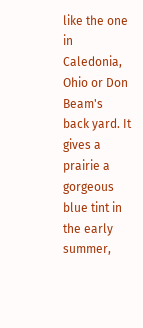like the one in Caledonia, Ohio or Don Beam's back yard. It gives a prairie a gorgeous blue tint in the early summer,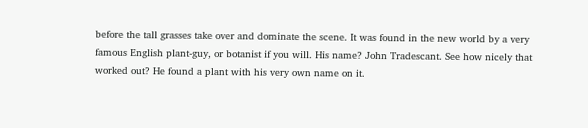before the tall grasses take over and dominate the scene. It was found in the new world by a very famous English plant-guy, or botanist if you will. His name? John Tradescant. See how nicely that worked out? He found a plant with his very own name on it.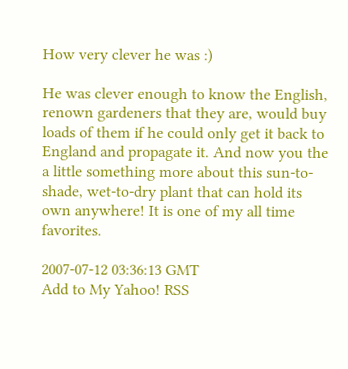How very clever he was :)

He was clever enough to know the English, renown gardeners that they are, would buy loads of them if he could only get it back to England and propagate it. And now you the a little something more about this sun-to-shade, wet-to-dry plant that can hold its own anywhere! It is one of my all time favorites.

2007-07-12 03:36:13 GMT
Add to My Yahoo! RSS